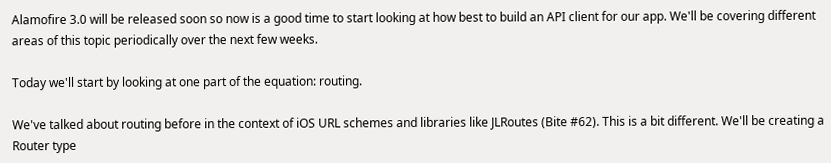Alamofire 3.0 will be released soon so now is a good time to start looking at how best to build an API client for our app. We'll be covering different areas of this topic periodically over the next few weeks.

Today we'll start by looking at one part of the equation: routing.

We've talked about routing before in the context of iOS URL schemes and libraries like JLRoutes (Bite #62). This is a bit different. We'll be creating a Router type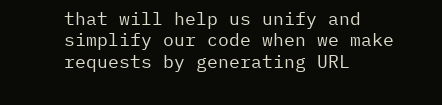that will help us unify and simplify our code when we make requests by generating URL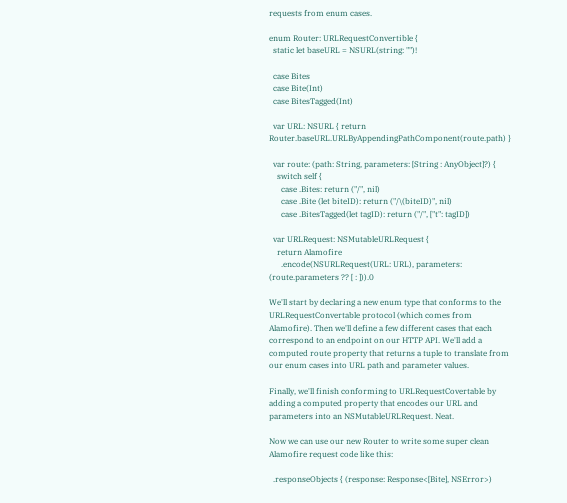requests from enum cases.

enum Router: URLRequestConvertible {
  static let baseURL = NSURL(string: "")!

  case Bites
  case Bite(Int)
  case BitesTagged(Int)

  var URL: NSURL { return Router.baseURL.URLByAppendingPathComponent(route.path) }

  var route: (path: String, parameters: [String : AnyObject]?) {
    switch self {
      case .Bites: return ("/", nil)
      case .Bite (let biteID): return ("/\(biteID)", nil)
      case .BitesTagged(let tagID): return ("/", ["t": tagID])

  var URLRequest: NSMutableURLRequest {
    return Alamofire
      .encode(NSURLRequest(URL: URL), parameters: (route.parameters ?? [ : ])).0

We'll start by declaring a new enum type that conforms to the URLRequestConvertable protocol (which comes from Alamofire). Then we'll define a few different cases that each correspond to an endpoint on our HTTP API. We'll add a computed route property that returns a tuple to translate from our enum cases into URL path and parameter values.

Finally, we'll finish conforming to URLRequestCovertable by adding a computed property that encodes our URL and parameters into an NSMutableURLRequest. Neat.

Now we can use our new Router to write some super clean Alamofire request code like this:

  .responseObjects { (response: Response<[Bite], NSError>)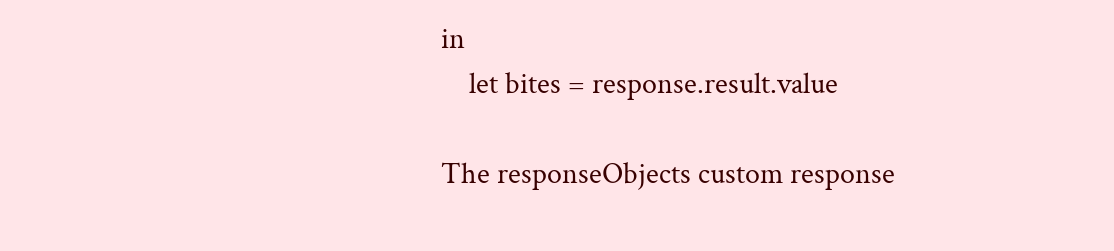in
    let bites = response.result.value

The responseObjects custom response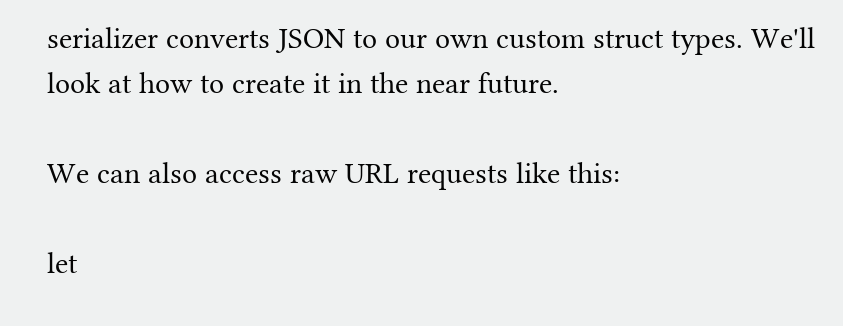serializer converts JSON to our own custom struct types. We'll look at how to create it in the near future.

We can also access raw URL requests like this:

let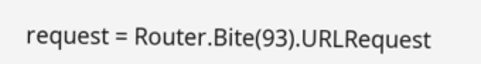request = Router.Bite(93).URLRequest